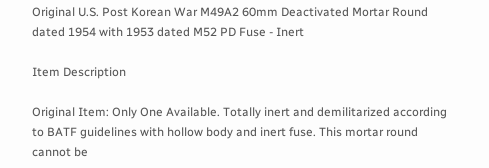Original U.S. Post Korean War M49A2 60mm Deactivated Mortar Round dated 1954 with 1953 dated M52 PD Fuse - Inert

Item Description

Original Item: Only One Available. Totally inert and demilitarized according to BATF guidelines with hollow body and inert fuse. This mortar round cannot be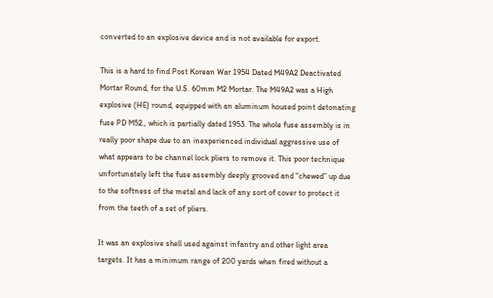converted to an explosive device and is not available for export.

This is a hard to find Post Korean War 1954 Dated M49A2 Deactivated Mortar Round, for the U.S. 60mm M2 Mortar. The M49A2 was a High explosive (HE) round, equipped with an aluminum housed point detonating fuse PD M52., which is partially dated 1953. The whole fuse assembly is in really poor shape due to an inexperienced individual aggressive use of what appears to be channel lock pliers to remove it. This poor technique unfortunately left the fuse assembly deeply grooved and “chewed” up due to the softness of the metal and lack of any sort of cover to protect it from the teeth of a set of pliers.

It was an explosive shell used against infantry and other light area targets. It has a minimum range of 200 yards when fired without a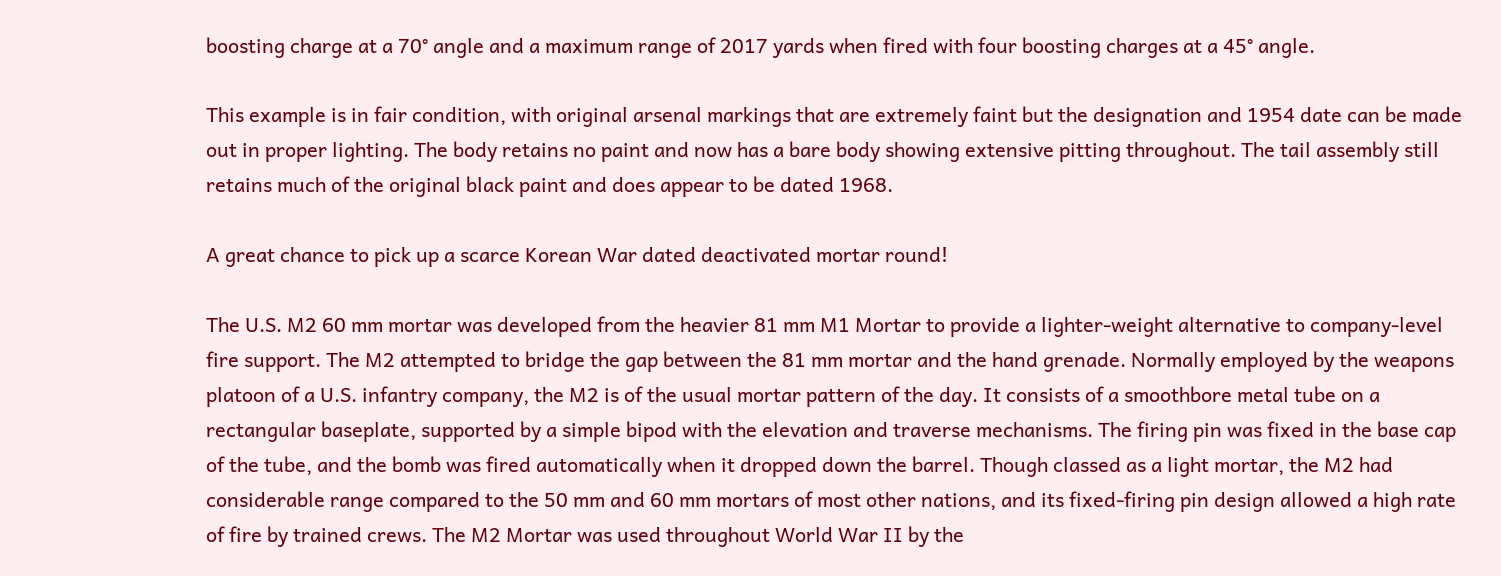boosting charge at a 70° angle and a maximum range of 2017 yards when fired with four boosting charges at a 45° angle.

This example is in fair condition, with original arsenal markings that are extremely faint but the designation and 1954 date can be made out in proper lighting. The body retains no paint and now has a bare body showing extensive pitting throughout. The tail assembly still retains much of the original black paint and does appear to be dated 1968.

A great chance to pick up a scarce Korean War dated deactivated mortar round!

The U.S. M2 60 mm mortar was developed from the heavier 81 mm M1 Mortar to provide a lighter-weight alternative to company-level fire support. The M2 attempted to bridge the gap between the 81 mm mortar and the hand grenade. Normally employed by the weapons platoon of a U.S. infantry company, the M2 is of the usual mortar pattern of the day. It consists of a smoothbore metal tube on a rectangular baseplate, supported by a simple bipod with the elevation and traverse mechanisms. The firing pin was fixed in the base cap of the tube, and the bomb was fired automatically when it dropped down the barrel. Though classed as a light mortar, the M2 had considerable range compared to the 50 mm and 60 mm mortars of most other nations, and its fixed-firing pin design allowed a high rate of fire by trained crews. The M2 Mortar was used throughout World War II by the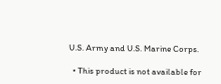U.S. Army and U.S. Marine Corps.

  • This product is not available for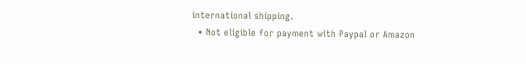international shipping.
  • Not eligible for payment with Paypal or Amazon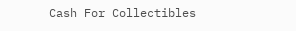Cash For Collectibles